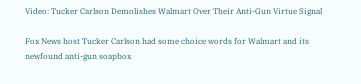Video: Tucker Carlson Demolishes Walmart Over Their Anti-Gun Virtue Signal

Fox News host Tucker Carlson had some choice words for Walmart and its newfound anti-gun soapbox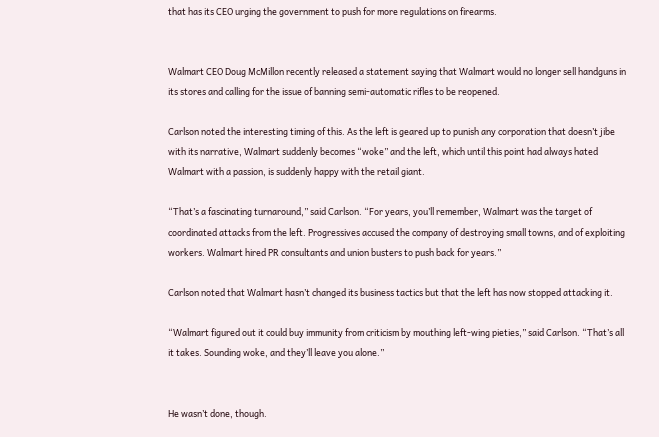that has its CEO urging the government to push for more regulations on firearms.


Walmart CEO Doug McMillon recently released a statement saying that Walmart would no longer sell handguns in its stores and calling for the issue of banning semi-automatic rifles to be reopened.

Carlson noted the interesting timing of this. As the left is geared up to punish any corporation that doesn’t jibe with its narrative, Walmart suddenly becomes “woke” and the left, which until this point had always hated Walmart with a passion, is suddenly happy with the retail giant.

“That’s a fascinating turnaround,” said Carlson. “For years, you’ll remember, Walmart was the target of coordinated attacks from the left. Progressives accused the company of destroying small towns, and of exploiting workers. Walmart hired PR consultants and union busters to push back for years.”

Carlson noted that Walmart hasn’t changed its business tactics but that the left has now stopped attacking it.

“Walmart figured out it could buy immunity from criticism by mouthing left-wing pieties,” said Carlson. “That’s all it takes. Sounding woke, and they’ll leave you alone.”


He wasn’t done, though.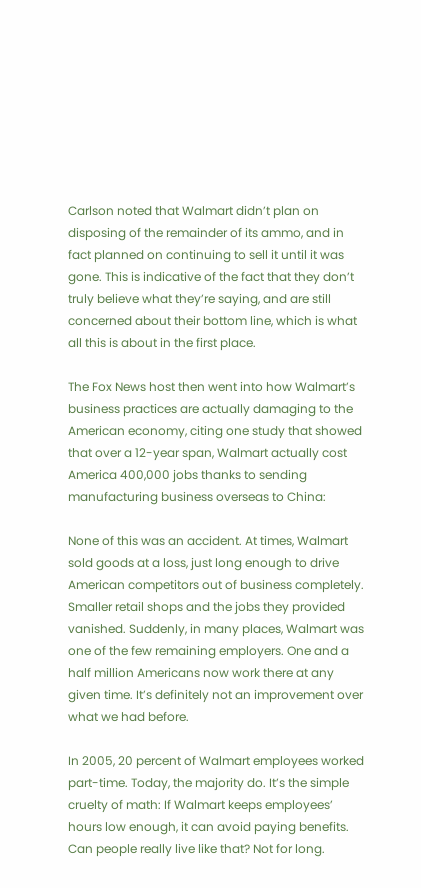Carlson noted that Walmart didn’t plan on disposing of the remainder of its ammo, and in fact planned on continuing to sell it until it was gone. This is indicative of the fact that they don’t truly believe what they’re saying, and are still concerned about their bottom line, which is what all this is about in the first place.

The Fox News host then went into how Walmart’s business practices are actually damaging to the American economy, citing one study that showed that over a 12-year span, Walmart actually cost America 400,000 jobs thanks to sending manufacturing business overseas to China:

None of this was an accident. At times, Walmart sold goods at a loss, just long enough to drive American competitors out of business completely. Smaller retail shops and the jobs they provided vanished. Suddenly, in many places, Walmart was one of the few remaining employers. One and a half million Americans now work there at any given time. It’s definitely not an improvement over what we had before.

In 2005, 20 percent of Walmart employees worked part-time. Today, the majority do. It’s the simple cruelty of math: If Walmart keeps employees’ hours low enough, it can avoid paying benefits. Can people really live like that? Not for long.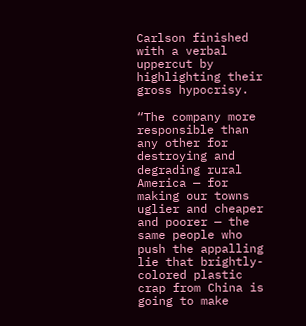Carlson finished with a verbal uppercut by highlighting their gross hypocrisy.

“The company more responsible than any other for destroying and degrading rural America — for making our towns uglier and cheaper and poorer — the same people who push the appalling lie that brightly-colored plastic crap from China is going to make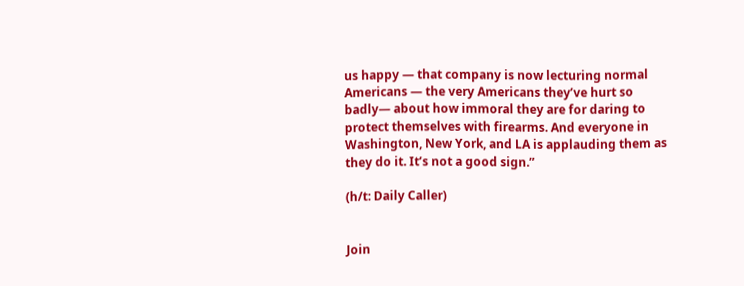us happy — that company is now lecturing normal Americans — the very Americans they’ve hurt so badly— about how immoral they are for daring to protect themselves with firearms. And everyone in Washington, New York, and LA is applauding them as they do it. It’s not a good sign.”

(h/t: Daily Caller)


Join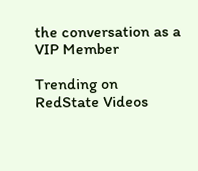the conversation as a VIP Member

Trending on RedState Videos